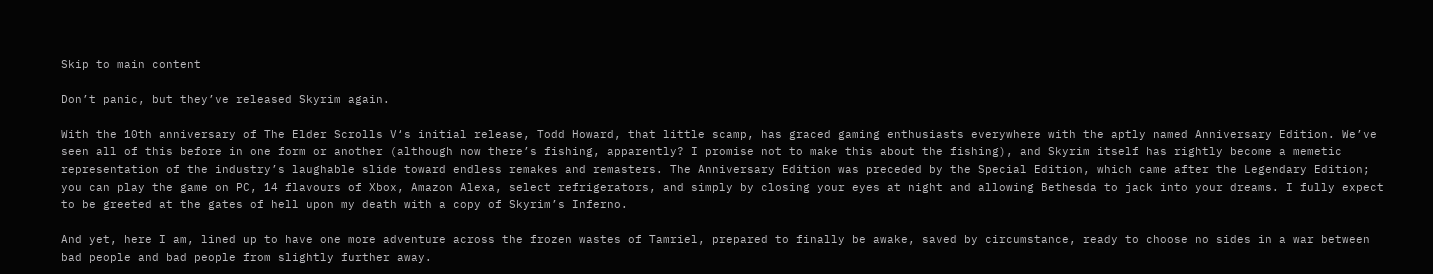Skip to main content

Don’t panic, but they’ve released Skyrim again.

With the 10th anniversary of The Elder Scrolls V‘s initial release, Todd Howard, that little scamp, has graced gaming enthusiasts everywhere with the aptly named Anniversary Edition. We’ve seen all of this before in one form or another (although now there’s fishing, apparently? I promise not to make this about the fishing), and Skyrim itself has rightly become a memetic representation of the industry’s laughable slide toward endless remakes and remasters. The Anniversary Edition was preceded by the Special Edition, which came after the Legendary Edition; you can play the game on PC, 14 flavours of Xbox, Amazon Alexa, select refrigerators, and simply by closing your eyes at night and allowing Bethesda to jack into your dreams. I fully expect to be greeted at the gates of hell upon my death with a copy of Skyrim’s Inferno.

And yet, here I am, lined up to have one more adventure across the frozen wastes of Tamriel, prepared to finally be awake, saved by circumstance, ready to choose no sides in a war between bad people and bad people from slightly further away.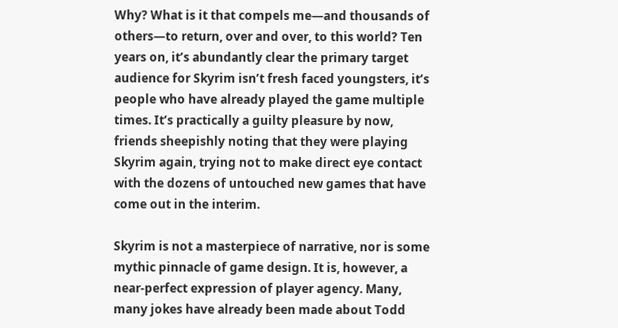Why? What is it that compels me—and thousands of others—to return, over and over, to this world? Ten years on, it’s abundantly clear the primary target audience for Skyrim isn’t fresh faced youngsters, it’s people who have already played the game multiple times. It’s practically a guilty pleasure by now, friends sheepishly noting that they were playing Skyrim again, trying not to make direct eye contact with the dozens of untouched new games that have come out in the interim.

Skyrim is not a masterpiece of narrative, nor is some mythic pinnacle of game design. It is, however, a near-perfect expression of player agency. Many, many jokes have already been made about Todd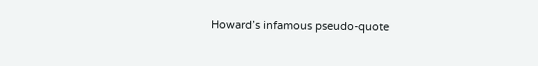Howard’s infamous pseudo-quote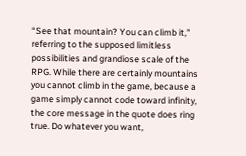“See that mountain? You can climb it,” referring to the supposed limitless possibilities and grandiose scale of the RPG. While there are certainly mountains you cannot climb in the game, because a game simply cannot code toward infinity, the core message in the quote does ring true. Do whatever you want,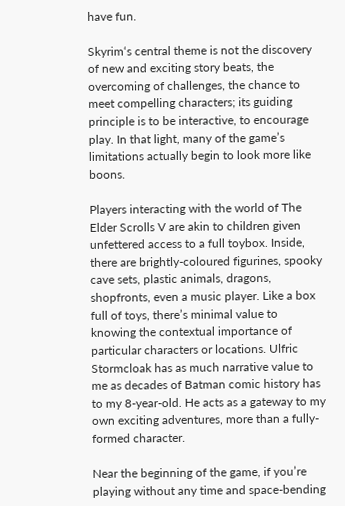have fun.

Skyrim‘s central theme is not the discovery of new and exciting story beats, the overcoming of challenges, the chance to meet compelling characters; its guiding principle is to be interactive, to encourage play. In that light, many of the game’s limitations actually begin to look more like boons.

Players interacting with the world of The Elder Scrolls V are akin to children given unfettered access to a full toybox. Inside, there are brightly-coloured figurines, spooky cave sets, plastic animals, dragons, shopfronts, even a music player. Like a box full of toys, there’s minimal value to knowing the contextual importance of particular characters or locations. Ulfric Stormcloak has as much narrative value to me as decades of Batman comic history has to my 8-year-old. He acts as a gateway to my own exciting adventures, more than a fully-formed character.

Near the beginning of the game, if you’re playing without any time and space-bending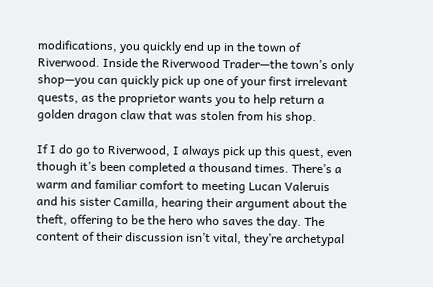modifications, you quickly end up in the town of Riverwood. Inside the Riverwood Trader—the town’s only shop—you can quickly pick up one of your first irrelevant quests, as the proprietor wants you to help return a golden dragon claw that was stolen from his shop.

If I do go to Riverwood, I always pick up this quest, even though it’s been completed a thousand times. There’s a warm and familiar comfort to meeting Lucan Valeruis and his sister Camilla, hearing their argument about the theft, offering to be the hero who saves the day. The content of their discussion isn’t vital, they’re archetypal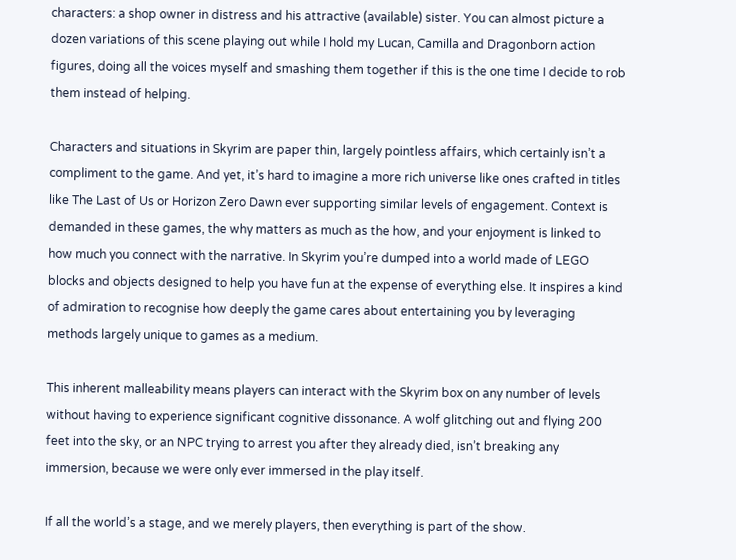characters: a shop owner in distress and his attractive (available) sister. You can almost picture a dozen variations of this scene playing out while I hold my Lucan, Camilla and Dragonborn action figures, doing all the voices myself and smashing them together if this is the one time I decide to rob them instead of helping.

Characters and situations in Skyrim are paper thin, largely pointless affairs, which certainly isn’t a compliment to the game. And yet, it’s hard to imagine a more rich universe like ones crafted in titles like The Last of Us or Horizon Zero Dawn ever supporting similar levels of engagement. Context is demanded in these games, the why matters as much as the how, and your enjoyment is linked to how much you connect with the narrative. In Skyrim you’re dumped into a world made of LEGO blocks and objects designed to help you have fun at the expense of everything else. It inspires a kind of admiration to recognise how deeply the game cares about entertaining you by leveraging methods largely unique to games as a medium.

This inherent malleability means players can interact with the Skyrim box on any number of levels without having to experience significant cognitive dissonance. A wolf glitching out and flying 200 feet into the sky, or an NPC trying to arrest you after they already died, isn’t breaking any immersion, because we were only ever immersed in the play itself.

If all the world’s a stage, and we merely players, then everything is part of the show.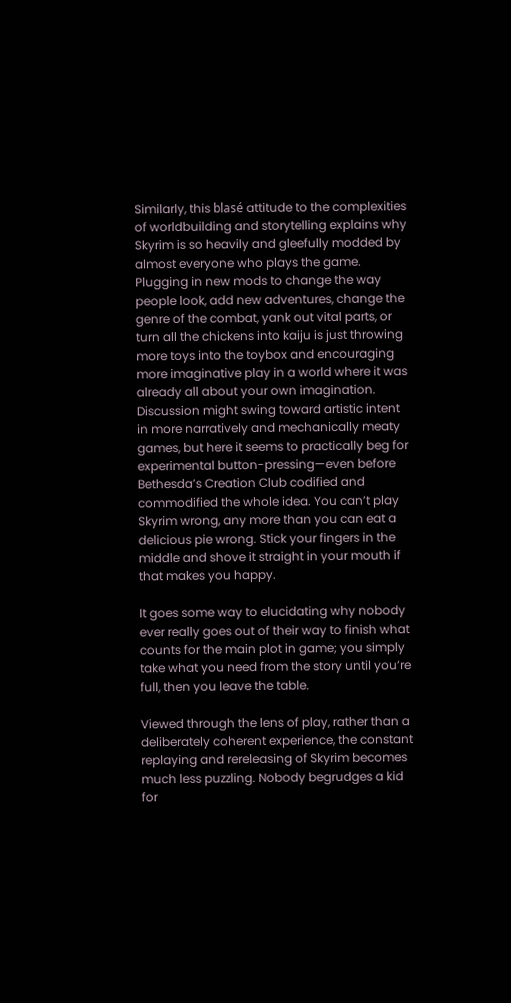Similarly, this blasé attitude to the complexities of worldbuilding and storytelling explains why Skyrim is so heavily and gleefully modded by almost everyone who plays the game. Plugging in new mods to change the way people look, add new adventures, change the genre of the combat, yank out vital parts, or turn all the chickens into kaiju is just throwing more toys into the toybox and encouraging more imaginative play in a world where it was already all about your own imagination. Discussion might swing toward artistic intent in more narratively and mechanically meaty games, but here it seems to practically beg for experimental button-pressing—even before Bethesda’s Creation Club codified and commodified the whole idea. You can’t play Skyrim wrong, any more than you can eat a delicious pie wrong. Stick your fingers in the middle and shove it straight in your mouth if that makes you happy.

It goes some way to elucidating why nobody ever really goes out of their way to finish what counts for the main plot in game; you simply take what you need from the story until you’re full, then you leave the table.

Viewed through the lens of play, rather than a deliberately coherent experience, the constant replaying and rereleasing of Skyrim becomes much less puzzling. Nobody begrudges a kid for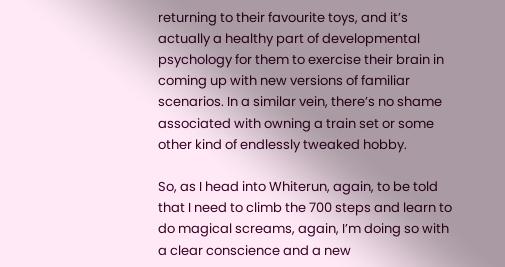returning to their favourite toys, and it’s actually a healthy part of developmental psychology for them to exercise their brain in coming up with new versions of familiar scenarios. In a similar vein, there’s no shame associated with owning a train set or some other kind of endlessly tweaked hobby.

So, as I head into Whiterun, again, to be told that I need to climb the 700 steps and learn to do magical screams, again, I’m doing so with a clear conscience and a new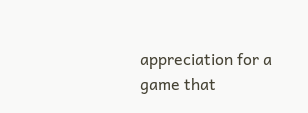appreciation for a game that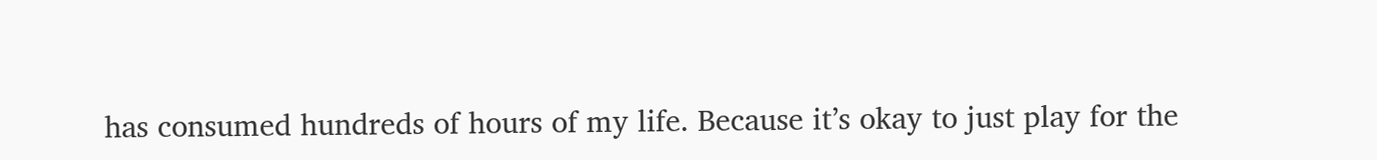has consumed hundreds of hours of my life. Because it’s okay to just play for the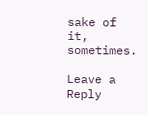sake of it, sometimes.

Leave a Reply